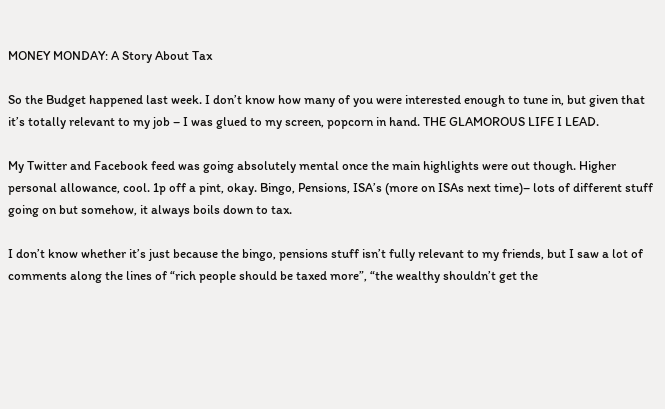MONEY MONDAY: A Story About Tax

So the Budget happened last week. I don’t know how many of you were interested enough to tune in, but given that it’s totally relevant to my job – I was glued to my screen, popcorn in hand. THE GLAMOROUS LIFE I LEAD.

My Twitter and Facebook feed was going absolutely mental once the main highlights were out though. Higher personal allowance, cool. 1p off a pint, okay. Bingo, Pensions, ISA’s (more on ISAs next time)– lots of different stuff going on but somehow, it always boils down to tax.

I don’t know whether it’s just because the bingo, pensions stuff isn’t fully relevant to my friends, but I saw a lot of comments along the lines of “rich people should be taxed more”, “the wealthy shouldn’t get the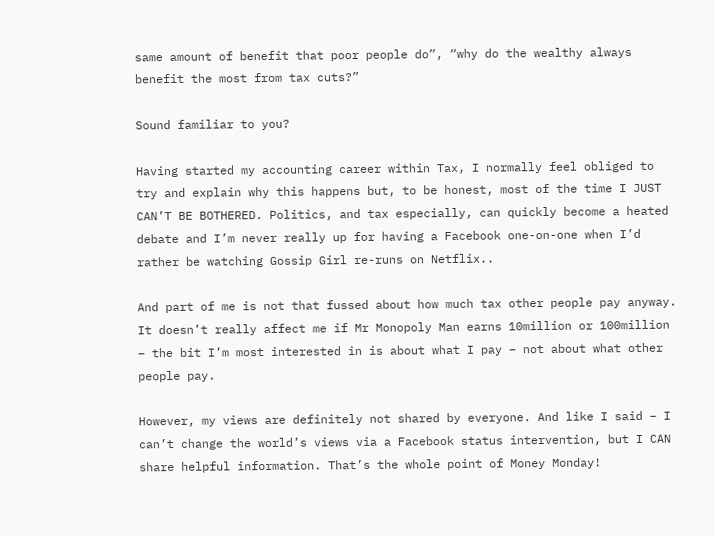same amount of benefit that poor people do”, “why do the wealthy always benefit the most from tax cuts?”

Sound familiar to you?

Having started my accounting career within Tax, I normally feel obliged to try and explain why this happens but, to be honest, most of the time I JUST CAN’T BE BOTHERED. Politics, and tax especially, can quickly become a heated debate and I’m never really up for having a Facebook one-on-one when I’d rather be watching Gossip Girl re-runs on Netflix..

And part of me is not that fussed about how much tax other people pay anyway. It doesn’t really affect me if Mr Monopoly Man earns 10million or 100million – the bit I’m most interested in is about what I pay – not about what other people pay.

However, my views are definitely not shared by everyone. And like I said – I can’t change the world’s views via a Facebook status intervention, but I CAN share helpful information. That’s the whole point of Money Monday!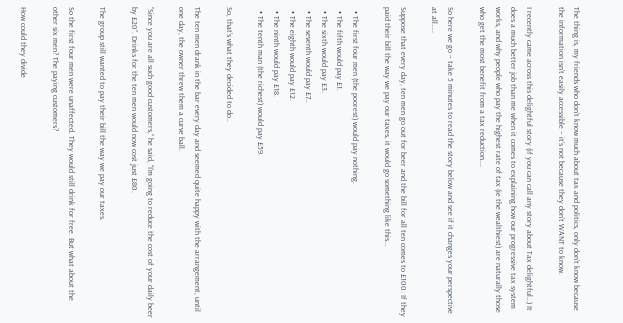The thing is, my friends who don’t know much about tax and politics, only don’t know because the information isn’t easily accessible – it’s not because they don’t WANT to know.

I recently came across this delightful story (if you can call any story about Tax delightful…) It does a much better job than me when it comes to explaining how our progressive tax system works, and why people who pay the highest rate of tax (ie the wealthiest) are naturally those who get the most benefit from a tax reduction….

So here we go – take 5 minutes to read the story below and see if it changes your perspective at all…..

Suppose that every day, ten men go out for beer and the bill for all ten comes to £100. If they paid their bill the way we pay our taxes, it would go something like this…

  • The first four men (the poorest) would pay nothing.
  • The fifth would pay £1.
  • The sixth would pay £3.
  • The seventh would pay £7..
  • The eighth would pay £12.
  • The ninth would pay £18.
  • The tenth man (the richest) would pay £59.

So, that’s what they decided to do..

The ten men drank in the bar every day and seemed quite happy with the arrangement, until one day, the owner threw them a curve ball.

“Since you are all such good customers,” he said, “I’m going to reduce the cost of your daily beer by £20”. Drinks for the ten men would now cost just £80.

The group still wanted to pay their bill the way we pay our taxes.

So the first four men were unaffected. They would still drink for free. But what about the other six men? The paying customers?

How could they divide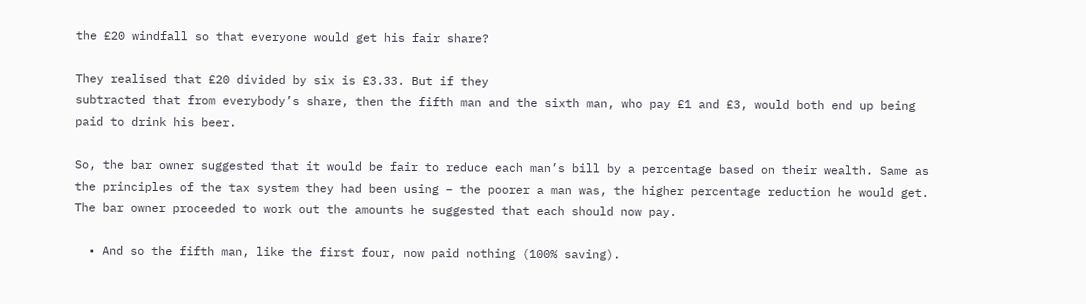the £20 windfall so that everyone would get his fair share?

They realised that £20 divided by six is £3.33. But if they
subtracted that from everybody’s share, then the fifth man and the sixth man, who pay £1 and £3, would both end up being paid to drink his beer.

So, the bar owner suggested that it would be fair to reduce each man’s bill by a percentage based on their wealth. Same as the principles of the tax system they had been using – the poorer a man was, the higher percentage reduction he would get. The bar owner proceeded to work out the amounts he suggested that each should now pay.

  • And so the fifth man, like the first four, now paid nothing (100% saving).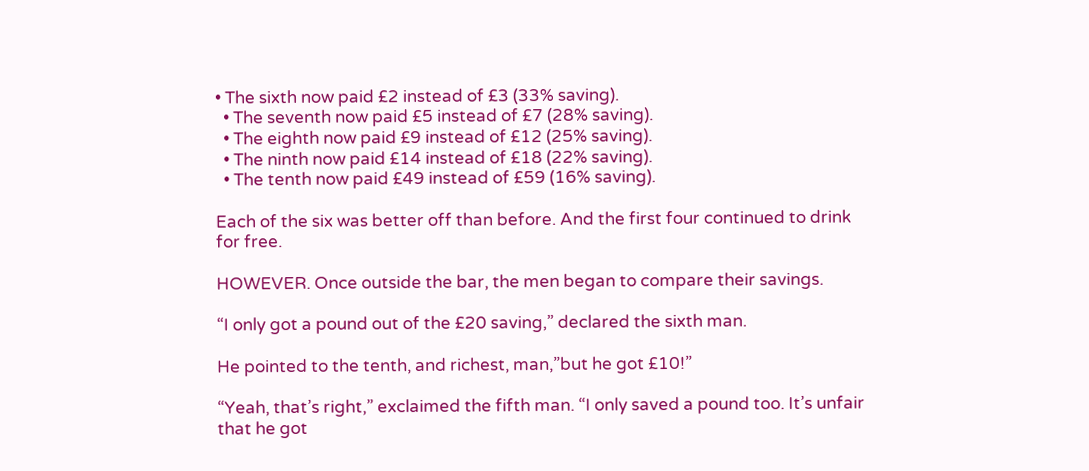• The sixth now paid £2 instead of £3 (33% saving).
  • The seventh now paid £5 instead of £7 (28% saving).
  • The eighth now paid £9 instead of £12 (25% saving).
  • The ninth now paid £14 instead of £18 (22% saving).
  • The tenth now paid £49 instead of £59 (16% saving).

Each of the six was better off than before. And the first four continued to drink for free.

HOWEVER. Once outside the bar, the men began to compare their savings.

“I only got a pound out of the £20 saving,” declared the sixth man.

He pointed to the tenth, and richest, man,”but he got £10!”

“Yeah, that’s right,” exclaimed the fifth man. “I only saved a pound too. It’s unfair that he got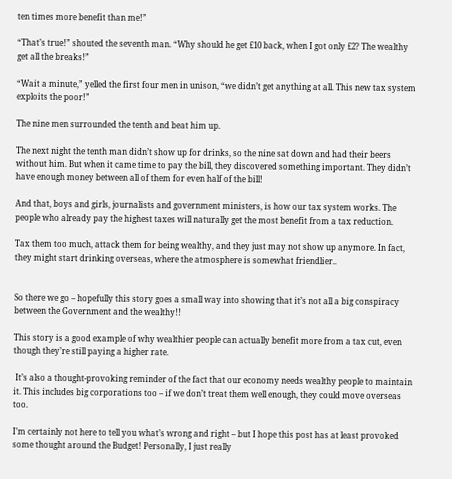ten times more benefit than me!”

“That’s true!” shouted the seventh man. “Why should he get £10 back, when I got only £2? The wealthy get all the breaks!”

“Wait a minute,” yelled the first four men in unison, “we didn’t get anything at all. This new tax system exploits the poor!”

The nine men surrounded the tenth and beat him up.

The next night the tenth man didn’t show up for drinks, so the nine sat down and had their beers without him. But when it came time to pay the bill, they discovered something important. They didn’t have enough money between all of them for even half of the bill!

And that, boys and girls, journalists and government ministers, is how our tax system works. The people who already pay the highest taxes will naturally get the most benefit from a tax reduction.

Tax them too much, attack them for being wealthy, and they just may not show up anymore. In fact, they might start drinking overseas, where the atmosphere is somewhat friendlier..


So there we go – hopefully this story goes a small way into showing that it’s not all a big conspiracy between the Government and the wealthy!!

This story is a good example of why wealthier people can actually benefit more from a tax cut, even though they’re still paying a higher rate.

 It’s also a thought-provoking reminder of the fact that our economy needs wealthy people to maintain it. This includes big corporations too – if we don’t treat them well enough, they could move overseas too.

I’m certainly not here to tell you what’s wrong and right – but I hope this post has at least provoked some thought around the Budget! Personally, I just really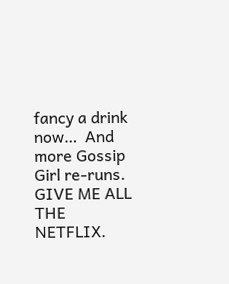fancy a drink now…  And more Gossip Girl re-runs. GIVE ME ALL THE NETFLIX.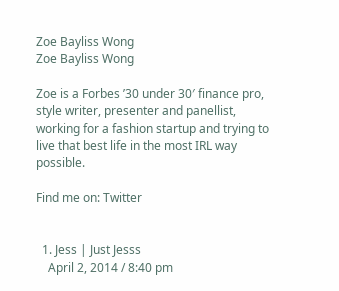Zoe Bayliss Wong
Zoe Bayliss Wong

Zoe is a Forbes ’30 under 30′ finance pro, style writer, presenter and panellist, working for a fashion startup and trying to live that best life in the most IRL way possible.

Find me on: Twitter


  1. Jess | Just Jesss
    April 2, 2014 / 8:40 pm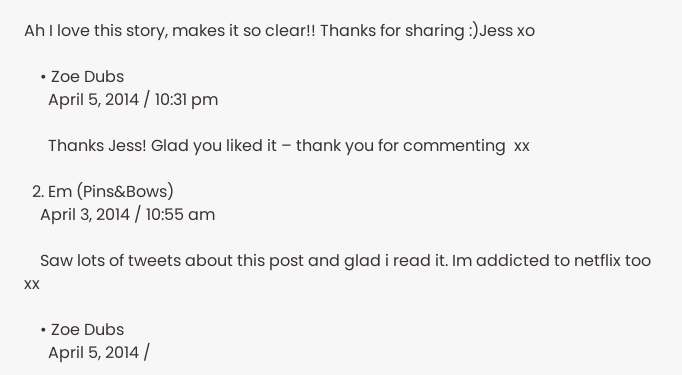Ah I love this story, makes it so clear!! Thanks for sharing :)Jess xo

    • Zoe Dubs
      April 5, 2014 / 10:31 pm

      Thanks Jess! Glad you liked it – thank you for commenting  xx

  2. Em (Pins&Bows)
    April 3, 2014 / 10:55 am

    Saw lots of tweets about this post and glad i read it. Im addicted to netflix too xx

    • Zoe Dubs
      April 5, 2014 /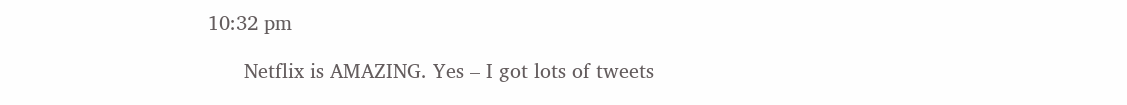10:32 pm

      Netflix is AMAZING. Yes – I got lots of tweets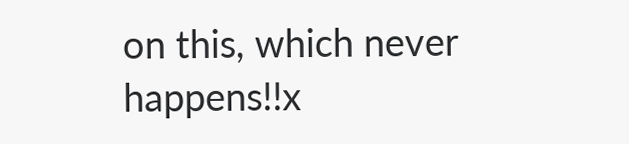on this, which never happens!!x